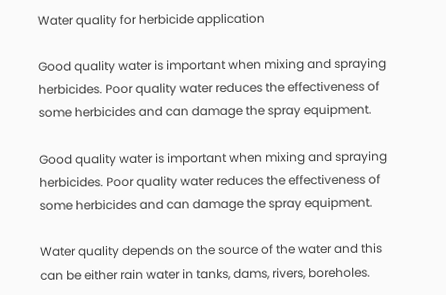Water quality for herbicide application

Good quality water is important when mixing and spraying herbicides. Poor quality water reduces the effectiveness of some herbicides and can damage the spray equipment.

Good quality water is important when mixing and spraying herbicides. Poor quality water reduces the effectiveness of some herbicides and can damage the spray equipment.

Water quality depends on the source of the water and this can be either rain water in tanks, dams, rivers, boreholes.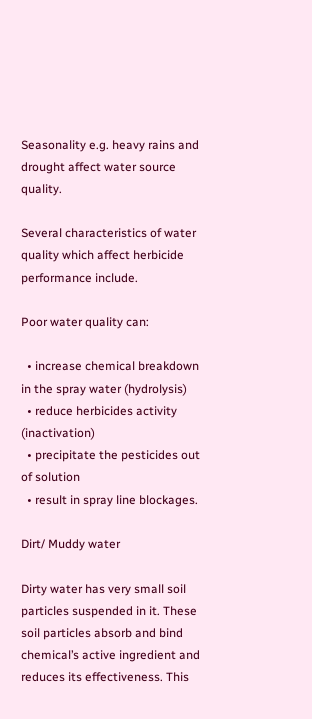Seasonality e.g. heavy rains and drought affect water source quality.

Several characteristics of water quality which affect herbicide performance include.

Poor water quality can:

  • increase chemical breakdown in the spray water (hydrolysis)
  • reduce herbicides activity (inactivation)
  • precipitate the pesticides out of solution
  • result in spray line blockages.

Dirt/ Muddy water

Dirty water has very small soil particles suspended in it. These soil particles absorb and bind chemical’s active ingredient and reduces its effectiveness. This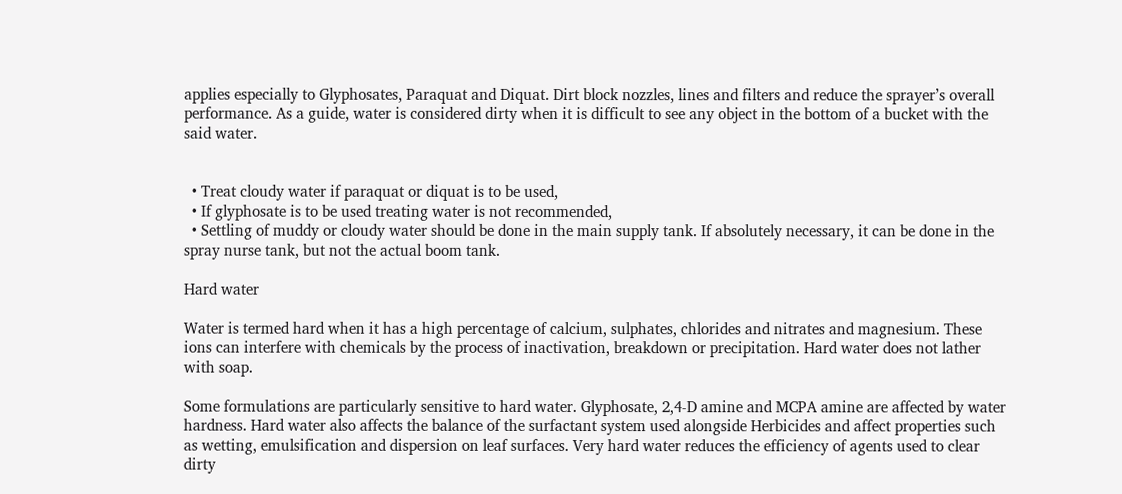applies especially to Glyphosates, Paraquat and Diquat. Dirt block nozzles, lines and filters and reduce the sprayer’s overall performance. As a guide, water is considered dirty when it is difficult to see any object in the bottom of a bucket with the said water.


  • Treat cloudy water if paraquat or diquat is to be used,
  • If glyphosate is to be used treating water is not recommended,
  • Settling of muddy or cloudy water should be done in the main supply tank. If absolutely necessary, it can be done in the spray nurse tank, but not the actual boom tank.

Hard water

Water is termed hard when it has a high percentage of calcium, sulphates, chlorides and nitrates and magnesium. These ions can interfere with chemicals by the process of inactivation, breakdown or precipitation. Hard water does not lather with soap.

Some formulations are particularly sensitive to hard water. Glyphosate, 2,4-D amine and MCPA amine are affected by water hardness. Hard water also affects the balance of the surfactant system used alongside Herbicides and affect properties such as wetting, emulsification and dispersion on leaf surfaces. Very hard water reduces the efficiency of agents used to clear dirty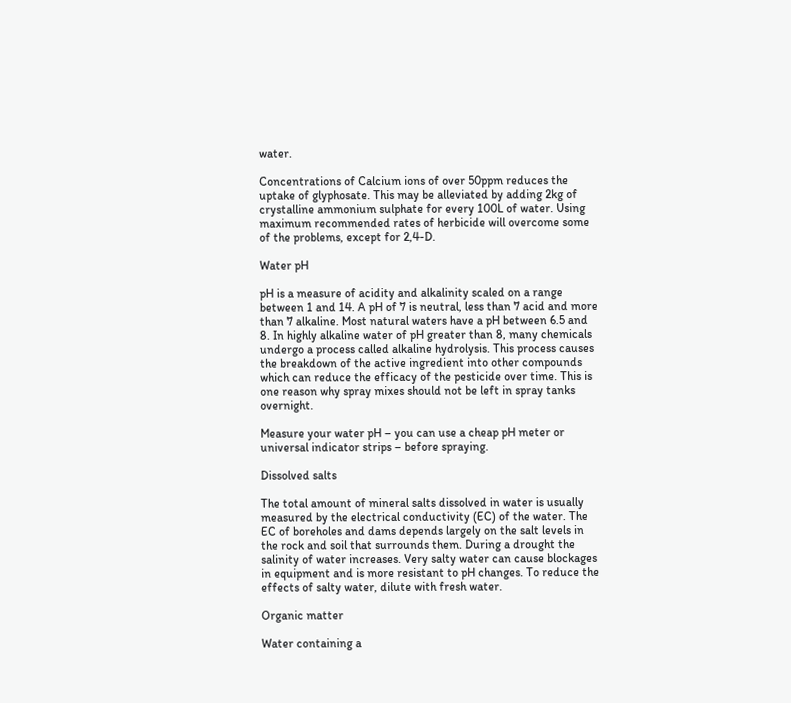water.

Concentrations of Calcium ions of over 50ppm reduces the uptake of glyphosate. This may be alleviated by adding 2kg of crystalline ammonium sulphate for every 100L of water. Using maximum recommended rates of herbicide will overcome some of the problems, except for 2,4-D.

Water pH

pH is a measure of acidity and alkalinity scaled on a range between 1 and 14. A pH of 7 is neutral, less than 7 acid and more than 7 alkaline. Most natural waters have a pH between 6.5 and 8. In highly alkaline water of pH greater than 8, many chemicals undergo a process called alkaline hydrolysis. This process causes the breakdown of the active ingredient into other compounds which can reduce the efficacy of the pesticide over time. This is one reason why spray mixes should not be left in spray tanks overnight.

Measure your water pH – you can use a cheap pH meter or universal indicator strips – before spraying.

Dissolved salts

The total amount of mineral salts dissolved in water is usually measured by the electrical conductivity (EC) of the water. The EC of boreholes and dams depends largely on the salt levels in the rock and soil that surrounds them. During a drought the salinity of water increases. Very salty water can cause blockages in equipment and is more resistant to pH changes. To reduce the effects of salty water, dilute with fresh water.

Organic matter

Water containing a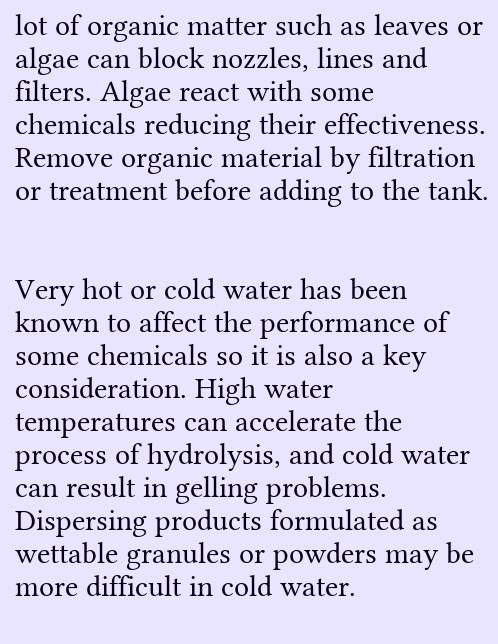lot of organic matter such as leaves or algae can block nozzles, lines and filters. Algae react with some chemicals reducing their effectiveness. Remove organic material by filtration or treatment before adding to the tank.


Very hot or cold water has been known to affect the performance of some chemicals so it is also a key consideration. High water temperatures can accelerate the process of hydrolysis, and cold water can result in gelling problems. Dispersing products formulated as wettable granules or powders may be more difficult in cold water.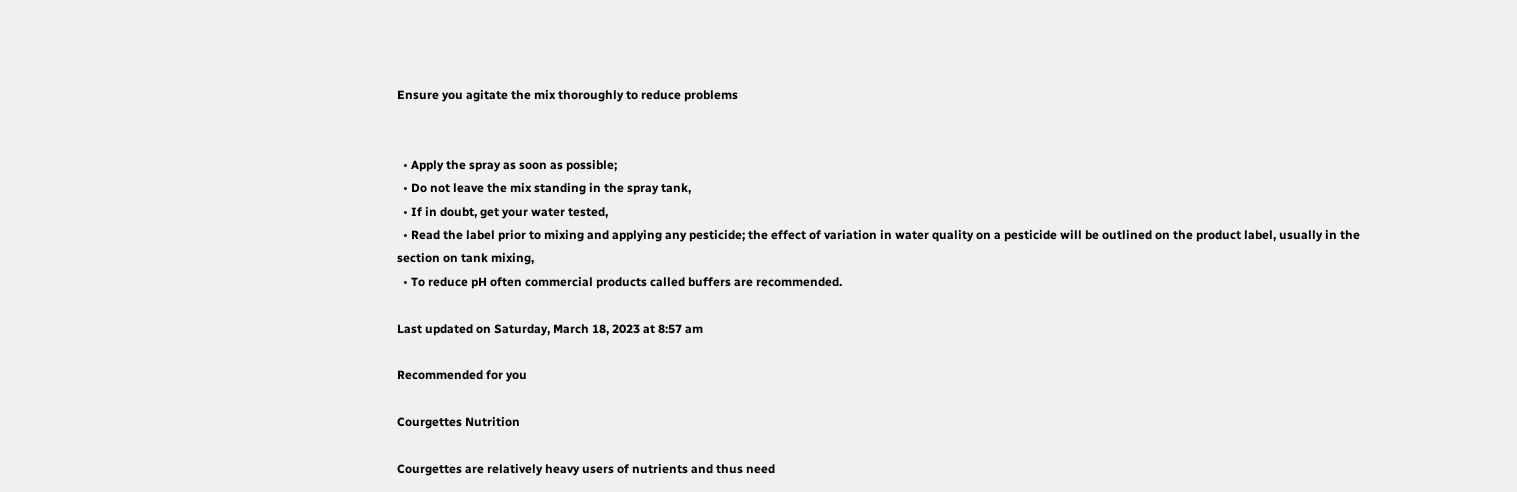Ensure you agitate the mix thoroughly to reduce problems


  • Apply the spray as soon as possible;
  • Do not leave the mix standing in the spray tank,
  • If in doubt, get your water tested,
  • Read the label prior to mixing and applying any pesticide; the effect of variation in water quality on a pesticide will be outlined on the product label, usually in the section on tank mixing,
  • To reduce pH often commercial products called buffers are recommended.

Last updated on Saturday, March 18, 2023 at 8:57 am

Recommended for you

Courgettes Nutrition

Courgettes are relatively heavy users of nutrients and thus need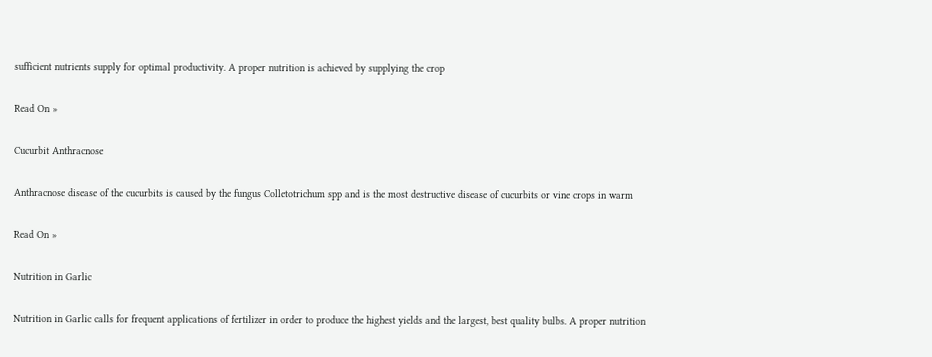sufficient nutrients supply for optimal productivity. A proper nutrition is achieved by supplying the crop

Read On »

Cucurbit Anthracnose

Anthracnose disease of the cucurbits is caused by the fungus Colletotrichum spp and is the most destructive disease of cucurbits or vine crops in warm

Read On »

Nutrition in Garlic

Nutrition in Garlic calls for frequent applications of fertilizer in order to produce the highest yields and the largest, best quality bulbs. A proper nutrition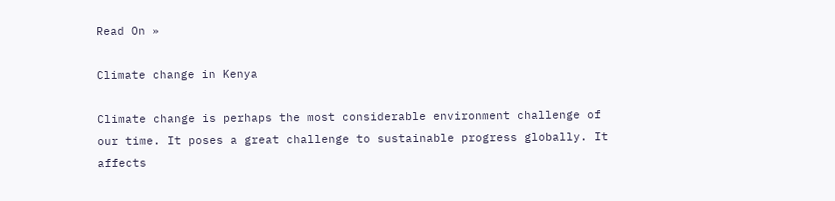Read On »

Climate change in Kenya

Climate change is perhaps the most considerable environment challenge of our time. It poses a great challenge to sustainable progress globally. It affects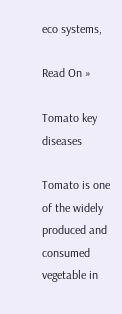eco systems,

Read On »

Tomato key diseases

Tomato is one of the widely produced and consumed vegetable in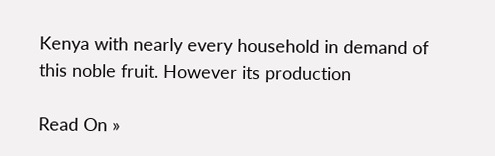Kenya with nearly every household in demand of this noble fruit. However its production

Read On »